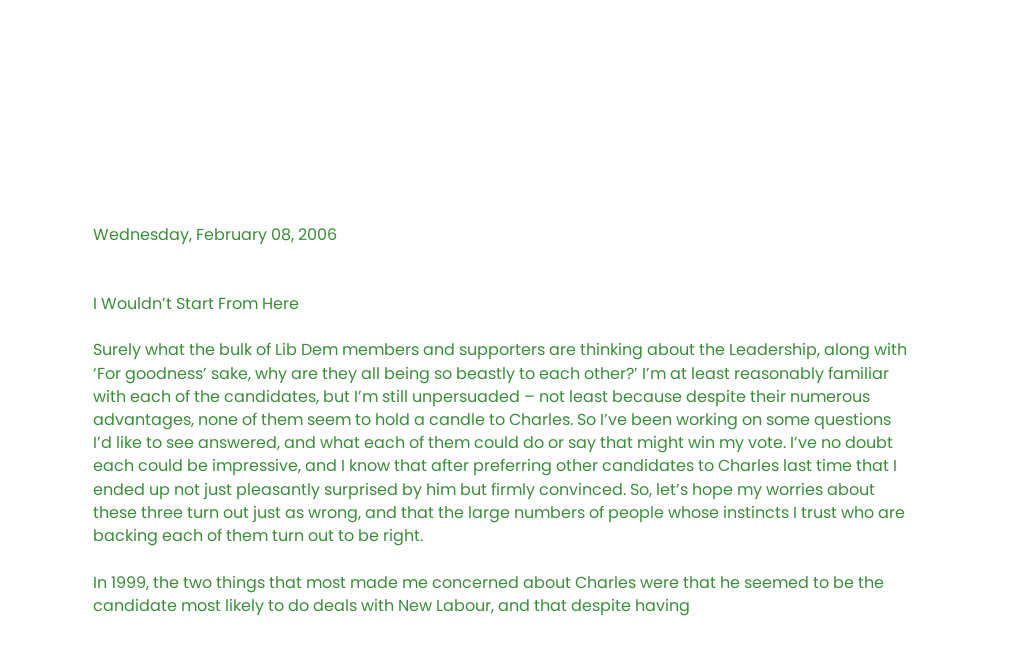Wednesday, February 08, 2006


I Wouldn’t Start From Here

Surely what the bulk of Lib Dem members and supporters are thinking about the Leadership, along with ‘For goodness’ sake, why are they all being so beastly to each other?’ I’m at least reasonably familiar with each of the candidates, but I’m still unpersuaded – not least because despite their numerous advantages, none of them seem to hold a candle to Charles. So I’ve been working on some questions I’d like to see answered, and what each of them could do or say that might win my vote. I’ve no doubt each could be impressive, and I know that after preferring other candidates to Charles last time that I ended up not just pleasantly surprised by him but firmly convinced. So, let’s hope my worries about these three turn out just as wrong, and that the large numbers of people whose instincts I trust who are backing each of them turn out to be right.

In 1999, the two things that most made me concerned about Charles were that he seemed to be the candidate most likely to do deals with New Labour, and that despite having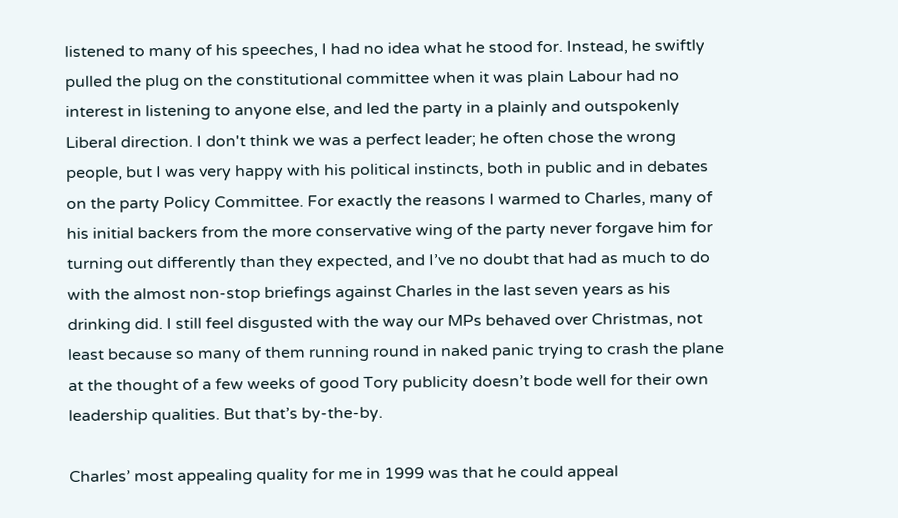listened to many of his speeches, I had no idea what he stood for. Instead, he swiftly pulled the plug on the constitutional committee when it was plain Labour had no interest in listening to anyone else, and led the party in a plainly and outspokenly Liberal direction. I don't think we was a perfect leader; he often chose the wrong people, but I was very happy with his political instincts, both in public and in debates on the party Policy Committee. For exactly the reasons I warmed to Charles, many of his initial backers from the more conservative wing of the party never forgave him for turning out differently than they expected, and I’ve no doubt that had as much to do with the almost non-stop briefings against Charles in the last seven years as his drinking did. I still feel disgusted with the way our MPs behaved over Christmas, not least because so many of them running round in naked panic trying to crash the plane at the thought of a few weeks of good Tory publicity doesn’t bode well for their own leadership qualities. But that’s by-the-by.

Charles’ most appealing quality for me in 1999 was that he could appeal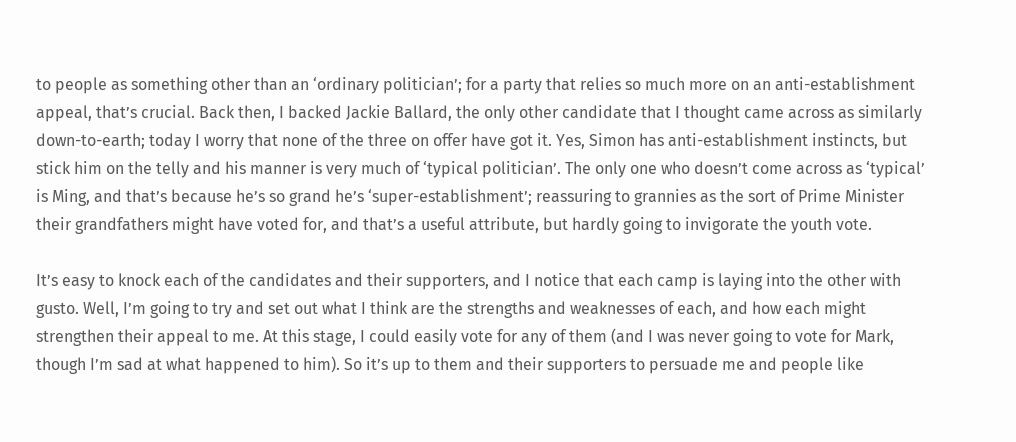to people as something other than an ‘ordinary politician’; for a party that relies so much more on an anti-establishment appeal, that’s crucial. Back then, I backed Jackie Ballard, the only other candidate that I thought came across as similarly down-to-earth; today I worry that none of the three on offer have got it. Yes, Simon has anti-establishment instincts, but stick him on the telly and his manner is very much of ‘typical politician’. The only one who doesn’t come across as ‘typical’ is Ming, and that’s because he’s so grand he’s ‘super-establishment’; reassuring to grannies as the sort of Prime Minister their grandfathers might have voted for, and that’s a useful attribute, but hardly going to invigorate the youth vote.

It’s easy to knock each of the candidates and their supporters, and I notice that each camp is laying into the other with gusto. Well, I’m going to try and set out what I think are the strengths and weaknesses of each, and how each might strengthen their appeal to me. At this stage, I could easily vote for any of them (and I was never going to vote for Mark, though I’m sad at what happened to him). So it’s up to them and their supporters to persuade me and people like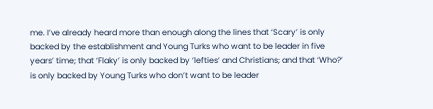me. I’ve already heard more than enough along the lines that ‘Scary’ is only backed by the establishment and Young Turks who want to be leader in five years’ time; that ‘Flaky’ is only backed by ‘lefties’ and Christians; and that ‘Who?’ is only backed by Young Turks who don’t want to be leader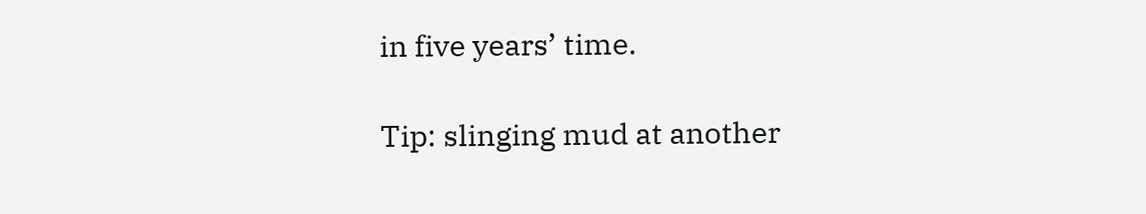in five years’ time.

Tip: slinging mud at another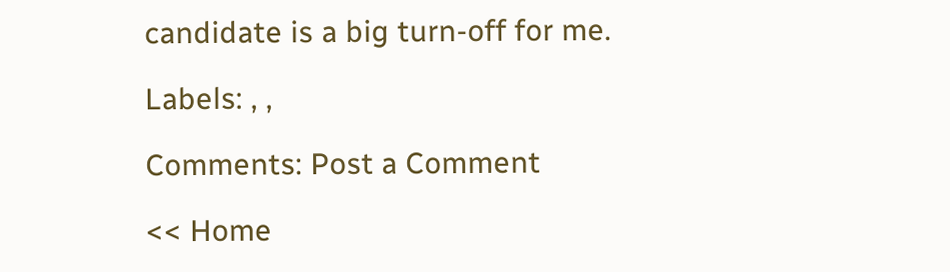candidate is a big turn-off for me.

Labels: , ,

Comments: Post a Comment

<< Home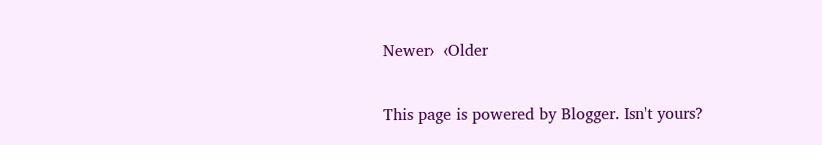Newer›  ‹Older

This page is powered by Blogger. Isn't yours?